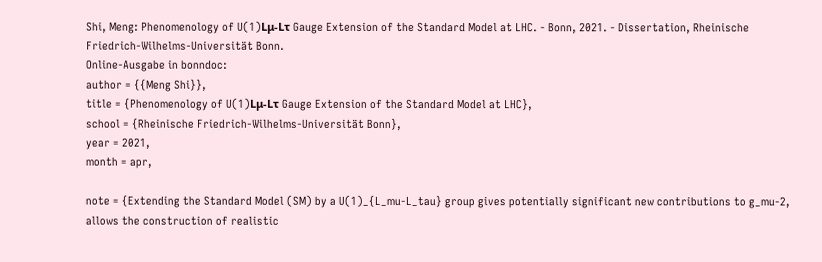Shi, Meng: Phenomenology of U(1)Lμ-Lτ Gauge Extension of the Standard Model at LHC. - Bonn, 2021. - Dissertation, Rheinische Friedrich-Wilhelms-Universität Bonn.
Online-Ausgabe in bonndoc:
author = {{Meng Shi}},
title = {Phenomenology of U(1)Lμ-Lτ Gauge Extension of the Standard Model at LHC},
school = {Rheinische Friedrich-Wilhelms-Universität Bonn},
year = 2021,
month = apr,

note = {Extending the Standard Model (SM) by a U(1)_{L_mu-L_tau} group gives potentially significant new contributions to g_mu-2, allows the construction of realistic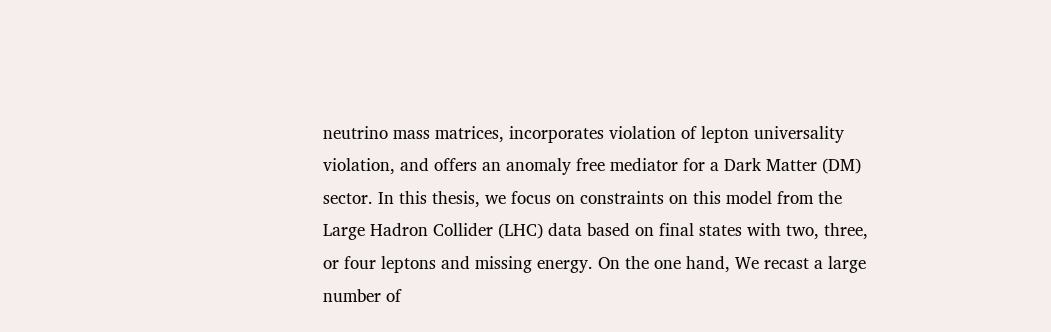neutrino mass matrices, incorporates violation of lepton universality violation, and offers an anomaly free mediator for a Dark Matter (DM) sector. In this thesis, we focus on constraints on this model from the Large Hadron Collider (LHC) data based on final states with two, three, or four leptons and missing energy. On the one hand, We recast a large number of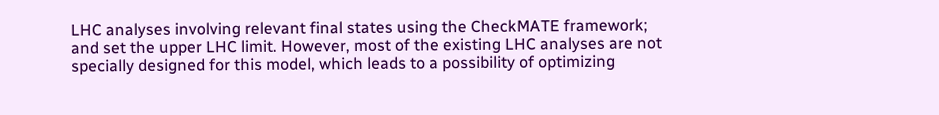LHC analyses involving relevant final states using the CheckMATE framework; and set the upper LHC limit. However, most of the existing LHC analyses are not specially designed for this model, which leads to a possibility of optimizing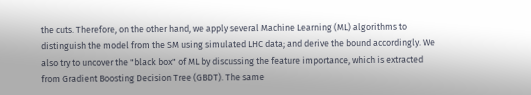the cuts. Therefore, on the other hand, we apply several Machine Learning (ML) algorithms to distinguish the model from the SM using simulated LHC data; and derive the bound accordingly. We also try to uncover the "black box" of ML by discussing the feature importance, which is extracted from Gradient Boosting Decision Tree (GBDT). The same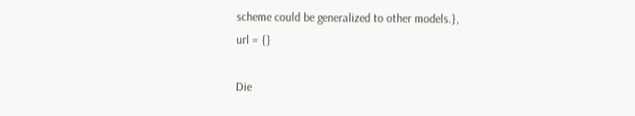scheme could be generalized to other models.},
url = {}

Die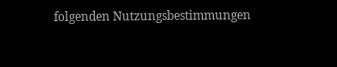folgenden Nutzungsbestimmungen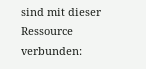sind mit dieser Ressource verbunden: